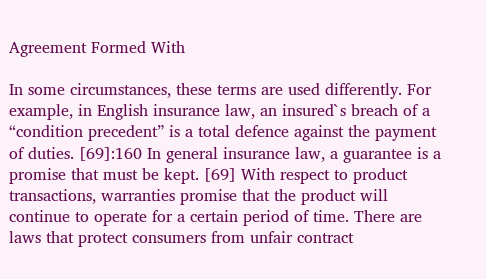Agreement Formed With

In some circumstances, these terms are used differently. For example, in English insurance law, an insured`s breach of a “condition precedent” is a total defence against the payment of duties. [69]:160 In general insurance law, a guarantee is a promise that must be kept. [69] With respect to product transactions, warranties promise that the product will continue to operate for a certain period of time. There are laws that protect consumers from unfair contract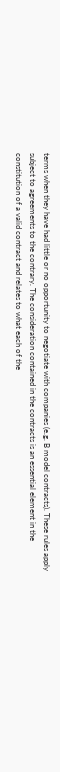terms when they have had little or no opportunity to negotiate with companies (e.g. B model contracts). These rules apply subject to agreements to the contrary. The consideration contained in the contracts is an essential element in the constitution of a valid contract and relates to what each of the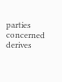parties concerned derives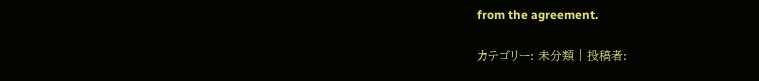from the agreement.

カテゴリー: 未分類 | 投稿者: